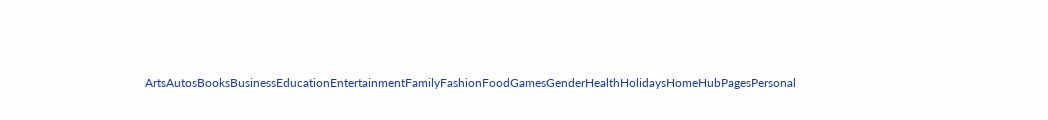ArtsAutosBooksBusinessEducationEntertainmentFamilyFashionFoodGamesGenderHealthHolidaysHomeHubPagesPersonal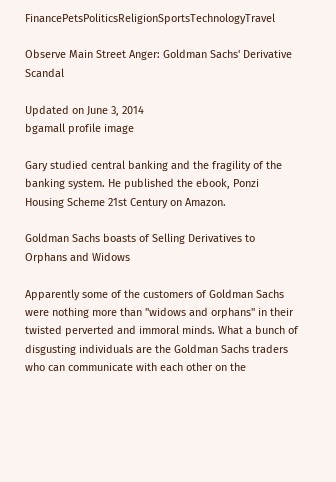FinancePetsPoliticsReligionSportsTechnologyTravel

Observe Main Street Anger: Goldman Sachs' Derivative Scandal

Updated on June 3, 2014
bgamall profile image

Gary studied central banking and the fragility of the banking system. He published the ebook, Ponzi Housing Scheme 21st Century on Amazon.

Goldman Sachs boasts of Selling Derivatives to Orphans and Widows

Apparently some of the customers of Goldman Sachs were nothing more than "widows and orphans" in their twisted perverted and immoral minds. What a bunch of disgusting individuals are the Goldman Sachs traders who can communicate with each other on the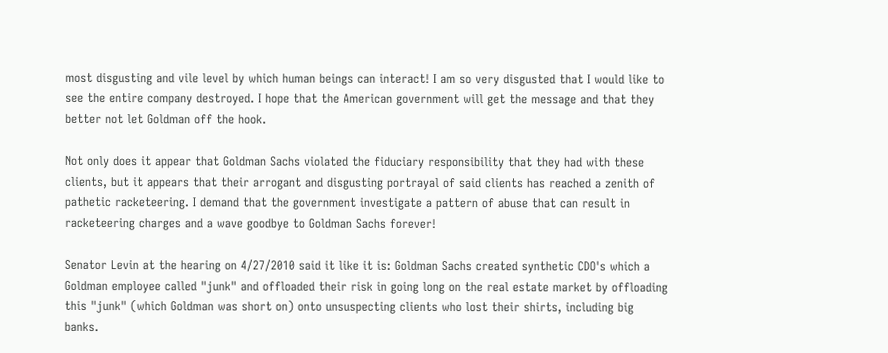most disgusting and vile level by which human beings can interact! I am so very disgusted that I would like to see the entire company destroyed. I hope that the American government will get the message and that they better not let Goldman off the hook.

Not only does it appear that Goldman Sachs violated the fiduciary responsibility that they had with these clients, but it appears that their arrogant and disgusting portrayal of said clients has reached a zenith of pathetic racketeering. I demand that the government investigate a pattern of abuse that can result in racketeering charges and a wave goodbye to Goldman Sachs forever!

Senator Levin at the hearing on 4/27/2010 said it like it is: Goldman Sachs created synthetic CDO's which a Goldman employee called "junk" and offloaded their risk in going long on the real estate market by offloading this "junk" (which Goldman was short on) onto unsuspecting clients who lost their shirts, including big banks.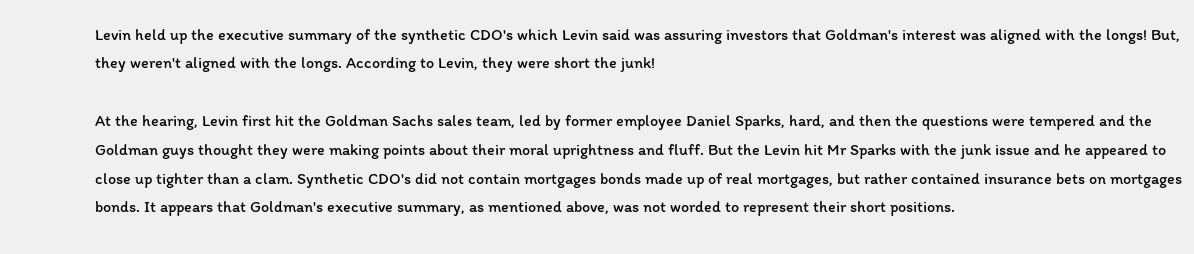Levin held up the executive summary of the synthetic CDO's which Levin said was assuring investors that Goldman's interest was aligned with the longs! But, they weren't aligned with the longs. According to Levin, they were short the junk!

At the hearing, Levin first hit the Goldman Sachs sales team, led by former employee Daniel Sparks, hard, and then the questions were tempered and the Goldman guys thought they were making points about their moral uprightness and fluff. But the Levin hit Mr Sparks with the junk issue and he appeared to close up tighter than a clam. Synthetic CDO's did not contain mortgages bonds made up of real mortgages, but rather contained insurance bets on mortgages bonds. It appears that Goldman's executive summary, as mentioned above, was not worded to represent their short positions.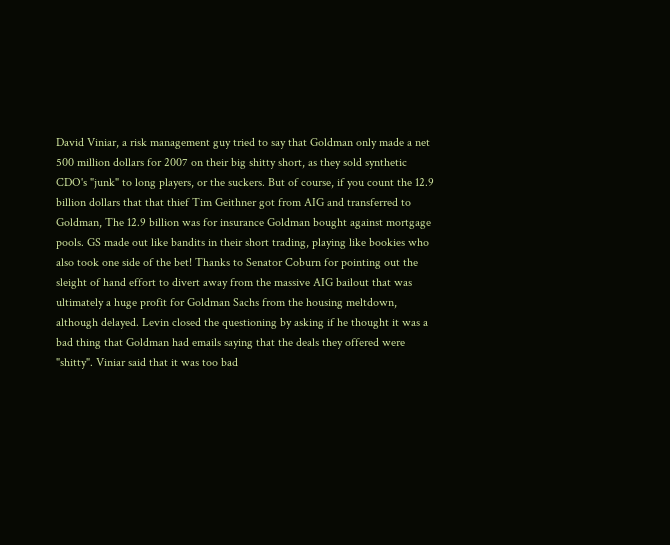David Viniar, a risk management guy tried to say that Goldman only made a net 500 million dollars for 2007 on their big shitty short, as they sold synthetic CDO's "junk" to long players, or the suckers. But of course, if you count the 12.9 billion dollars that that thief Tim Geithner got from AIG and transferred to Goldman, The 12.9 billion was for insurance Goldman bought against mortgage pools. GS made out like bandits in their short trading, playing like bookies who also took one side of the bet! Thanks to Senator Coburn for pointing out the sleight of hand effort to divert away from the massive AIG bailout that was ultimately a huge profit for Goldman Sachs from the housing meltdown, although delayed. Levin closed the questioning by asking if he thought it was a bad thing that Goldman had emails saying that the deals they offered were "shitty". Viniar said that it was too bad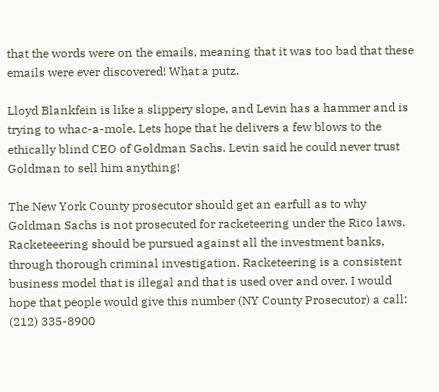that the words were on the emails, meaning that it was too bad that these emails were ever discovered! What a putz.

Lloyd Blankfein is like a slippery slope, and Levin has a hammer and is trying to whac-a-mole. Lets hope that he delivers a few blows to the ethically blind CEO of Goldman Sachs. Levin said he could never trust Goldman to sell him anything!

The New York County prosecutor should get an earfull as to why Goldman Sachs is not prosecuted for racketeering under the Rico laws. Racketeeering should be pursued against all the investment banks, through thorough criminal investigation. Racketeering is a consistent business model that is illegal and that is used over and over. I would hope that people would give this number (NY County Prosecutor) a call: (212) 335-8900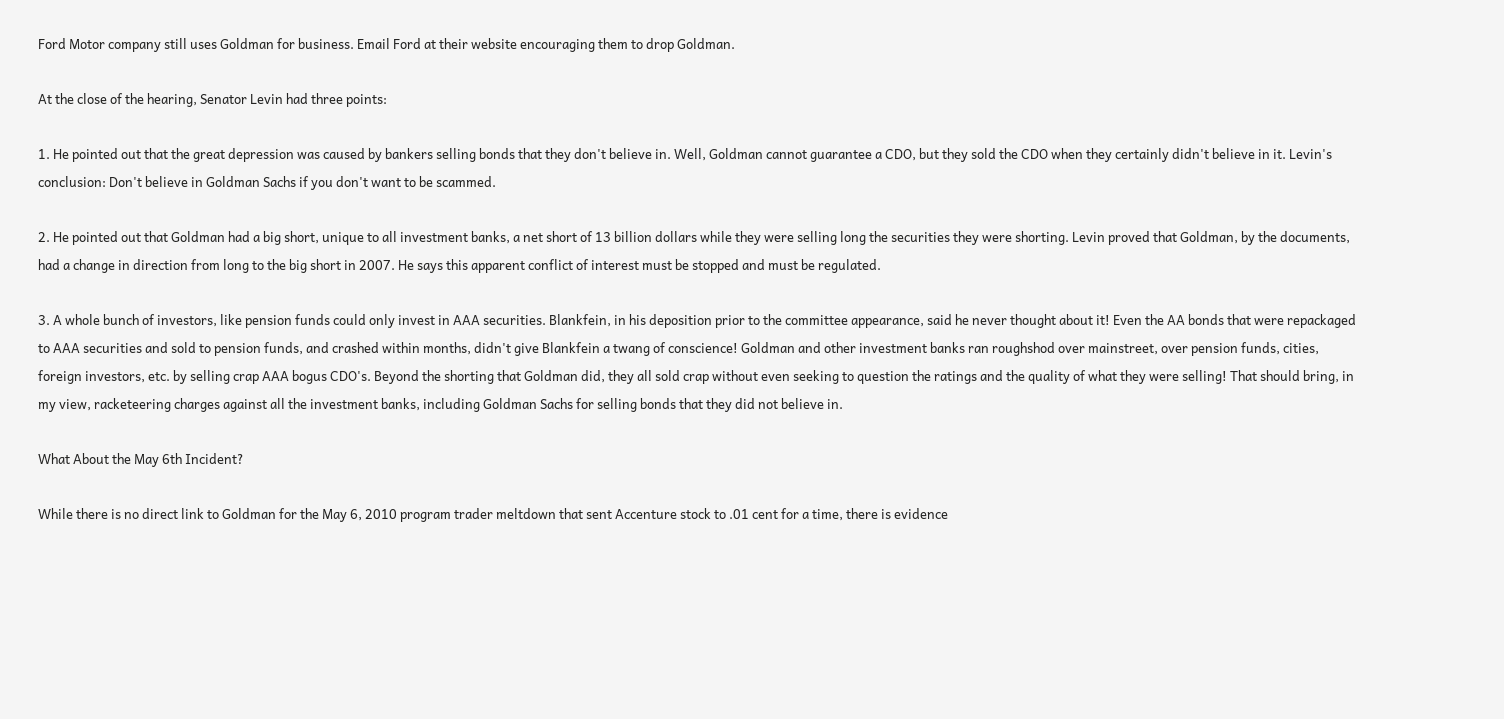Ford Motor company still uses Goldman for business. Email Ford at their website encouraging them to drop Goldman.

At the close of the hearing, Senator Levin had three points:

1. He pointed out that the great depression was caused by bankers selling bonds that they don't believe in. Well, Goldman cannot guarantee a CDO, but they sold the CDO when they certainly didn't believe in it. Levin's conclusion: Don't believe in Goldman Sachs if you don't want to be scammed.

2. He pointed out that Goldman had a big short, unique to all investment banks, a net short of 13 billion dollars while they were selling long the securities they were shorting. Levin proved that Goldman, by the documents, had a change in direction from long to the big short in 2007. He says this apparent conflict of interest must be stopped and must be regulated.

3. A whole bunch of investors, like pension funds could only invest in AAA securities. Blankfein, in his deposition prior to the committee appearance, said he never thought about it! Even the AA bonds that were repackaged to AAA securities and sold to pension funds, and crashed within months, didn't give Blankfein a twang of conscience! Goldman and other investment banks ran roughshod over mainstreet, over pension funds, cities, foreign investors, etc. by selling crap AAA bogus CDO's. Beyond the shorting that Goldman did, they all sold crap without even seeking to question the ratings and the quality of what they were selling! That should bring, in my view, racketeering charges against all the investment banks, including Goldman Sachs for selling bonds that they did not believe in.

What About the May 6th Incident?

While there is no direct link to Goldman for the May 6, 2010 program trader meltdown that sent Accenture stock to .01 cent for a time, there is evidence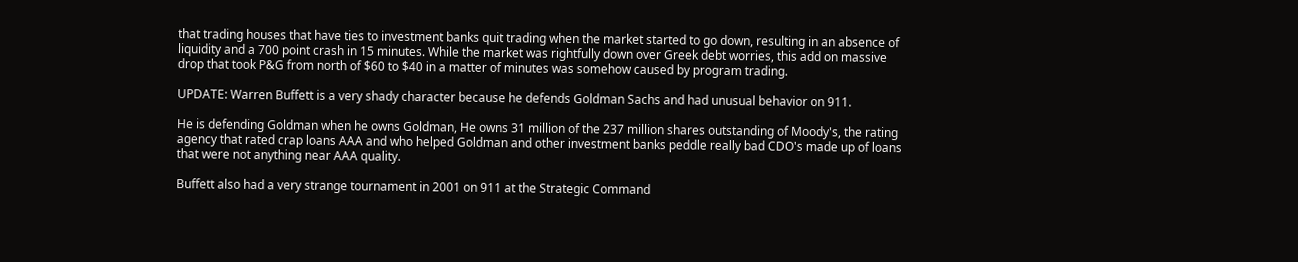that trading houses that have ties to investment banks quit trading when the market started to go down, resulting in an absence of liquidity and a 700 point crash in 15 minutes. While the market was rightfully down over Greek debt worries, this add on massive drop that took P&G from north of $60 to $40 in a matter of minutes was somehow caused by program trading.

UPDATE: Warren Buffett is a very shady character because he defends Goldman Sachs and had unusual behavior on 911.

He is defending Goldman when he owns Goldman, He owns 31 million of the 237 million shares outstanding of Moody's, the rating agency that rated crap loans AAA and who helped Goldman and other investment banks peddle really bad CDO's made up of loans that were not anything near AAA quality.

Buffett also had a very strange tournament in 2001 on 911 at the Strategic Command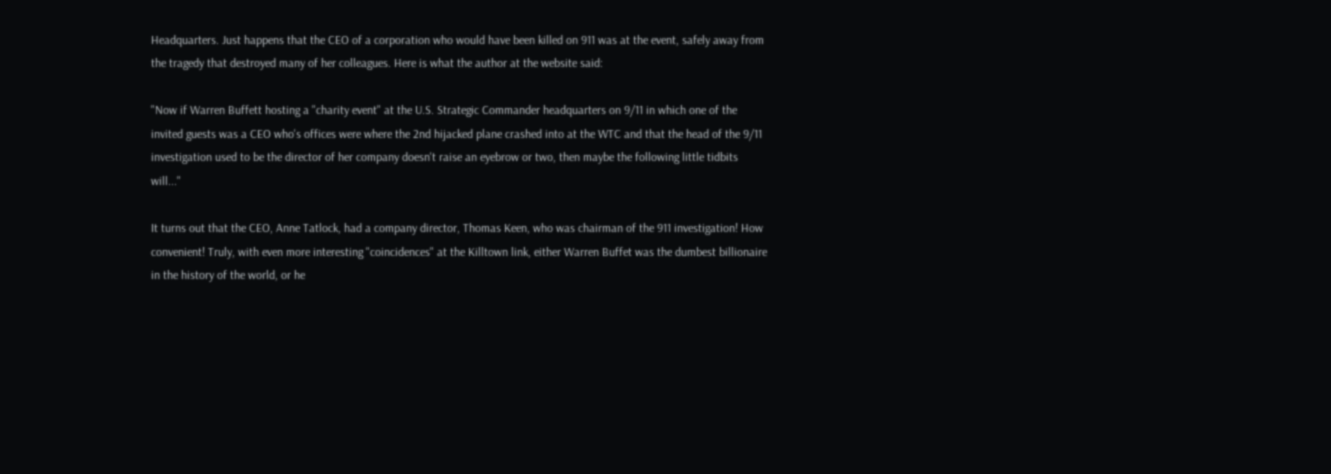Headquarters. Just happens that the CEO of a corporation who would have been killed on 911 was at the event, safely away from the tragedy that destroyed many of her colleagues. Here is what the author at the website said:

"Now if Warren Buffett hosting a "charity event" at the U.S. Strategic Commander headquarters on 9/11 in which one of the invited guests was a CEO who's offices were where the 2nd hijacked plane crashed into at the WTC and that the head of the 9/11 investigation used to be the director of her company doesn't raise an eyebrow or two, then maybe the following little tidbits will..."

It turns out that the CEO, Anne Tatlock, had a company director, Thomas Keen, who was chairman of the 911 investigation! How convenient! Truly, with even more interesting "coincidences" at the Killtown link, either Warren Buffet was the dumbest billionaire in the history of the world, or he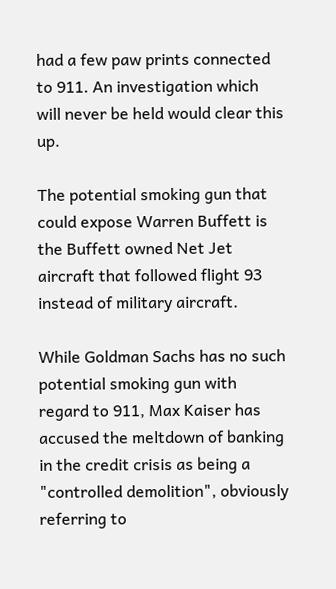had a few paw prints connected to 911. An investigation which will never be held would clear this up.

The potential smoking gun that could expose Warren Buffett is the Buffett owned Net Jet aircraft that followed flight 93 instead of military aircraft.

While Goldman Sachs has no such potential smoking gun with regard to 911, Max Kaiser has accused the meltdown of banking in the credit crisis as being a "controlled demolition", obviously referring to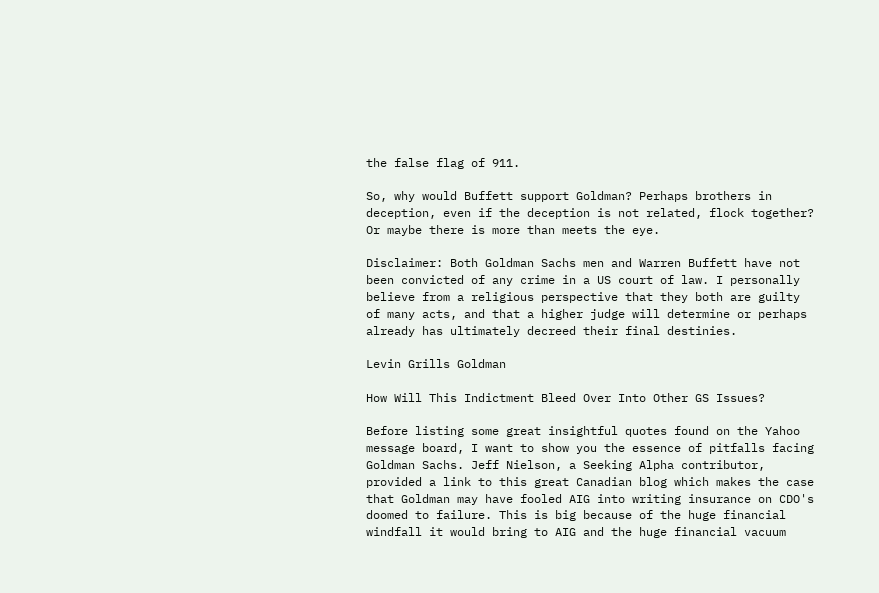the false flag of 911.

So, why would Buffett support Goldman? Perhaps brothers in deception, even if the deception is not related, flock together? Or maybe there is more than meets the eye.

Disclaimer: Both Goldman Sachs men and Warren Buffett have not been convicted of any crime in a US court of law. I personally believe from a religious perspective that they both are guilty of many acts, and that a higher judge will determine or perhaps already has ultimately decreed their final destinies.

Levin Grills Goldman

How Will This Indictment Bleed Over Into Other GS Issues?

Before listing some great insightful quotes found on the Yahoo message board, I want to show you the essence of pitfalls facing Goldman Sachs. Jeff Nielson, a Seeking Alpha contributor, provided a link to this great Canadian blog which makes the case that Goldman may have fooled AIG into writing insurance on CDO's doomed to failure. This is big because of the huge financial windfall it would bring to AIG and the huge financial vacuum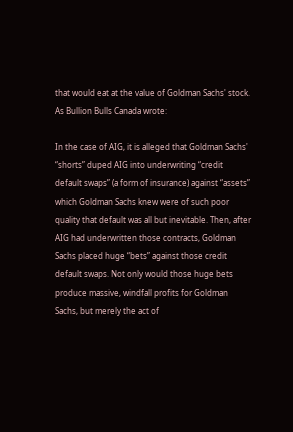that would eat at the value of Goldman Sachs' stock. As Bullion Bulls Canada wrote:

In the case of AIG, it is alleged that Goldman Sachs' “shorts” duped AIG into underwriting “credit default swaps” (a form of insurance) against “assets” which Goldman Sachs knew were of such poor quality that default was all but inevitable. Then, after AIG had underwritten those contracts, Goldman Sachs placed huge “bets” against those credit default swaps. Not only would those huge bets produce massive, windfall profits for Goldman Sachs, but merely the act of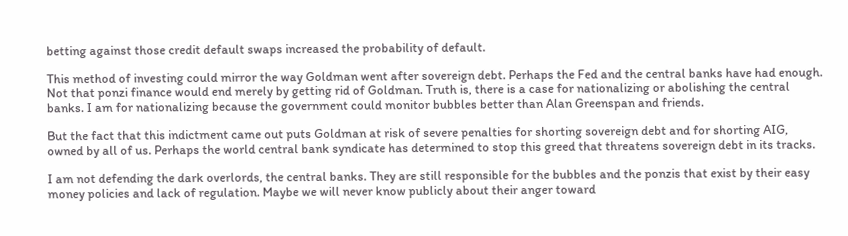betting against those credit default swaps increased the probability of default.

This method of investing could mirror the way Goldman went after sovereign debt. Perhaps the Fed and the central banks have had enough. Not that ponzi finance would end merely by getting rid of Goldman. Truth is, there is a case for nationalizing or abolishing the central banks. I am for nationalizing because the government could monitor bubbles better than Alan Greenspan and friends.

But the fact that this indictment came out puts Goldman at risk of severe penalties for shorting sovereign debt and for shorting AIG, owned by all of us. Perhaps the world central bank syndicate has determined to stop this greed that threatens sovereign debt in its tracks.

I am not defending the dark overlords, the central banks. They are still responsible for the bubbles and the ponzis that exist by their easy money policies and lack of regulation. Maybe we will never know publicly about their anger toward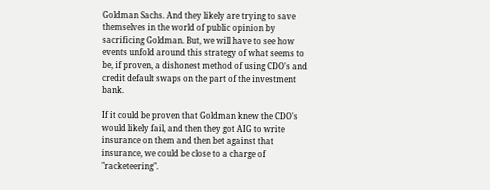Goldman Sachs. And they likely are trying to save themselves in the world of public opinion by sacrificing Goldman. But, we will have to see how events unfold around this strategy of what seems to be, if proven, a dishonest method of using CDO's and credit default swaps on the part of the investment bank.

If it could be proven that Goldman knew the CDO's would likely fail, and then they got AIG to write insurance on them and then bet against that insurance, we could be close to a charge of "racketeering".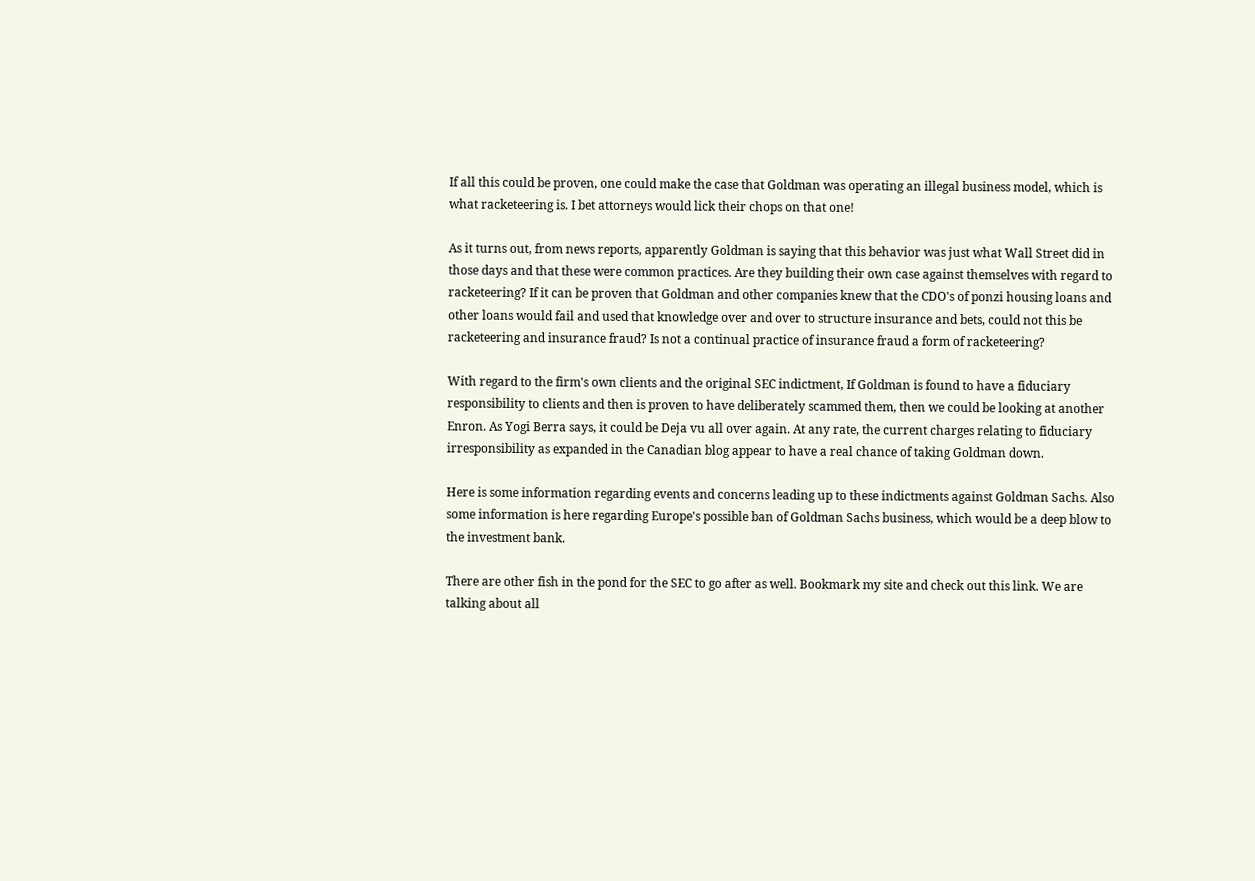If all this could be proven, one could make the case that Goldman was operating an illegal business model, which is what racketeering is. I bet attorneys would lick their chops on that one!

As it turns out, from news reports, apparently Goldman is saying that this behavior was just what Wall Street did in those days and that these were common practices. Are they building their own case against themselves with regard to racketeering? If it can be proven that Goldman and other companies knew that the CDO's of ponzi housing loans and other loans would fail and used that knowledge over and over to structure insurance and bets, could not this be racketeering and insurance fraud? Is not a continual practice of insurance fraud a form of racketeering?

With regard to the firm's own clients and the original SEC indictment, If Goldman is found to have a fiduciary responsibility to clients and then is proven to have deliberately scammed them, then we could be looking at another Enron. As Yogi Berra says, it could be Deja vu all over again. At any rate, the current charges relating to fiduciary irresponsibility as expanded in the Canadian blog appear to have a real chance of taking Goldman down.

Here is some information regarding events and concerns leading up to these indictments against Goldman Sachs. Also some information is here regarding Europe's possible ban of Goldman Sachs business, which would be a deep blow to the investment bank.

There are other fish in the pond for the SEC to go after as well. Bookmark my site and check out this link. We are talking about all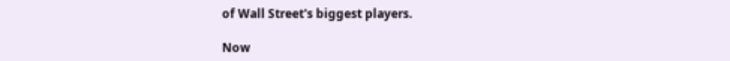of Wall Street's biggest players.

Now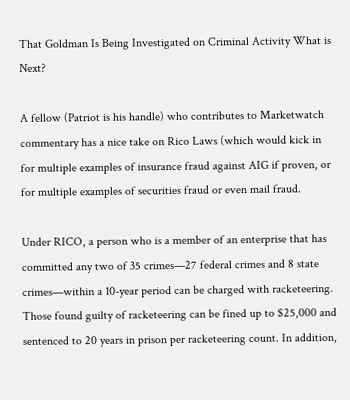That Goldman Is Being Investigated on Criminal Activity What is Next?

A fellow (Patriot is his handle) who contributes to Marketwatch commentary has a nice take on Rico Laws (which would kick in for multiple examples of insurance fraud against AIG if proven, or for multiple examples of securities fraud or even mail fraud.

Under RICO, a person who is a member of an enterprise that has committed any two of 35 crimes—27 federal crimes and 8 state crimes—within a 10-year period can be charged with racketeering. Those found guilty of racketeering can be fined up to $25,000 and sentenced to 20 years in prison per racketeering count. In addition,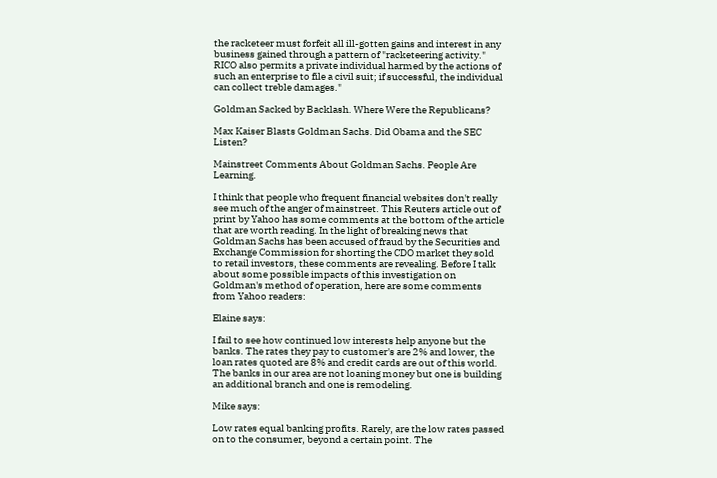the racketeer must forfeit all ill-gotten gains and interest in any business gained through a pattern of "racketeering activity." RICO also permits a private individual harmed by the actions of such an enterprise to file a civil suit; if successful, the individual can collect treble damages."

Goldman Sacked by Backlash. Where Were the Republicans?

Max Kaiser Blasts Goldman Sachs. Did Obama and the SEC Listen?

Mainstreet Comments About Goldman Sachs. People Are Learning.

I think that people who frequent financial websites don't really see much of the anger of mainstreet. This Reuters article out of print by Yahoo has some comments at the bottom of the article that are worth reading. In the light of breaking news that Goldman Sachs has been accused of fraud by the Securities and Exchange Commission for shorting the CDO market they sold to retail investors, these comments are revealing. Before I talk about some possible impacts of this investigation on Goldman's method of operation, here are some comments from Yahoo readers:

Elaine says:

I fail to see how continued low interests help anyone but the banks. The rates they pay to customer's are 2% and lower, the loan rates quoted are 8% and credit cards are out of this world. The banks in our area are not loaning money but one is building an additional branch and one is remodeling.

Mike says:

Low rates equal banking profits. Rarely, are the low rates passed on to the consumer, beyond a certain point. The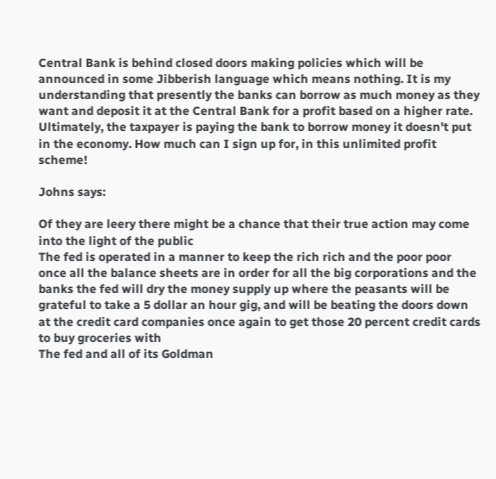Central Bank is behind closed doors making policies which will be announced in some Jibberish language which means nothing. It is my understanding that presently the banks can borrow as much money as they want and deposit it at the Central Bank for a profit based on a higher rate. Ultimately, the taxpayer is paying the bank to borrow money it doesn't put in the economy. How much can I sign up for, in this unlimited profit scheme!

Johns says:

Of they are leery there might be a chance that their true action may come into the light of the public
The fed is operated in a manner to keep the rich rich and the poor poor once all the balance sheets are in order for all the big corporations and the banks the fed will dry the money supply up where the peasants will be grateful to take a 5 dollar an hour gig, and will be beating the doors down at the credit card companies once again to get those 20 percent credit cards to buy groceries with
The fed and all of its Goldman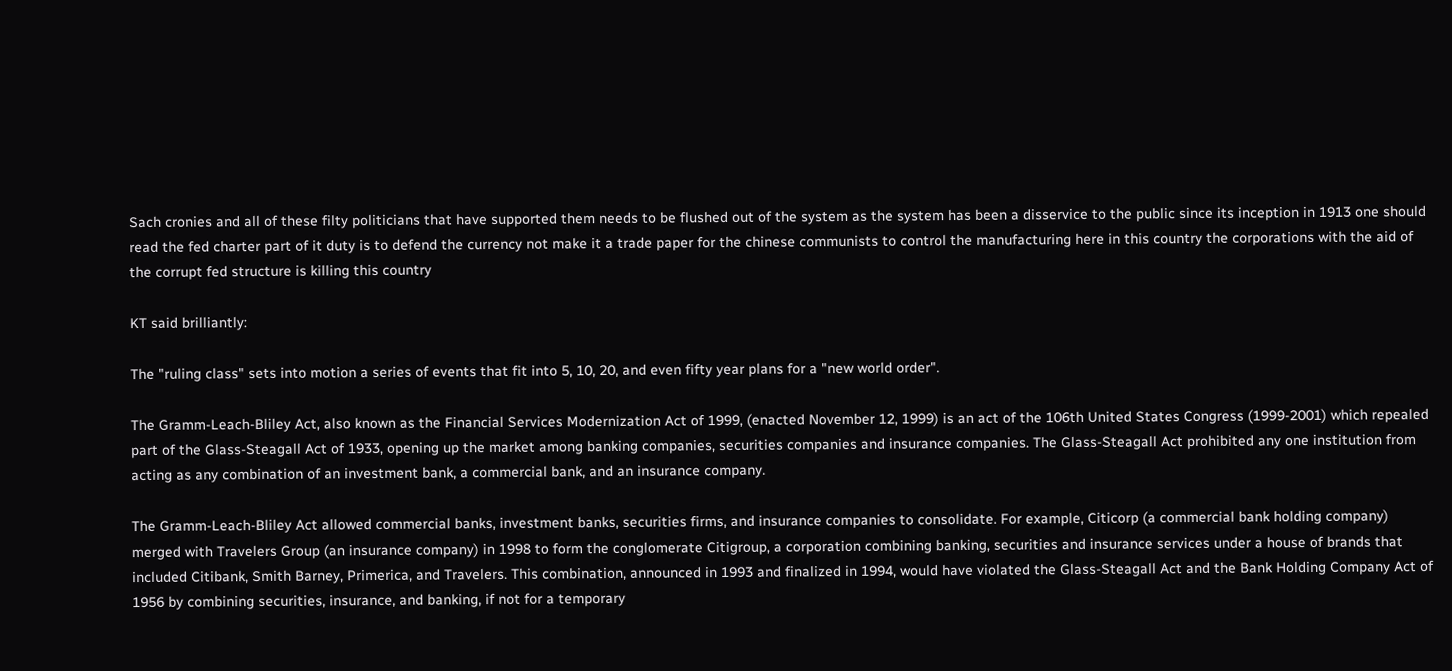Sach cronies and all of these filty politicians that have supported them needs to be flushed out of the system as the system has been a disservice to the public since its inception in 1913 one should read the fed charter part of it duty is to defend the currency not make it a trade paper for the chinese communists to control the manufacturing here in this country the corporations with the aid of the corrupt fed structure is killing this country

KT said brilliantly:

The "ruling class" sets into motion a series of events that fit into 5, 10, 20, and even fifty year plans for a "new world order".

The Gramm-Leach-Bliley Act, also known as the Financial Services Modernization Act of 1999, (enacted November 12, 1999) is an act of the 106th United States Congress (1999-2001) which repealed part of the Glass-Steagall Act of 1933, opening up the market among banking companies, securities companies and insurance companies. The Glass-Steagall Act prohibited any one institution from acting as any combination of an investment bank, a commercial bank, and an insurance company.

The Gramm-Leach-Bliley Act allowed commercial banks, investment banks, securities firms, and insurance companies to consolidate. For example, Citicorp (a commercial bank holding company) merged with Travelers Group (an insurance company) in 1998 to form the conglomerate Citigroup, a corporation combining banking, securities and insurance services under a house of brands that included Citibank, Smith Barney, Primerica, and Travelers. This combination, announced in 1993 and finalized in 1994, would have violated the Glass-Steagall Act and the Bank Holding Company Act of 1956 by combining securities, insurance, and banking, if not for a temporary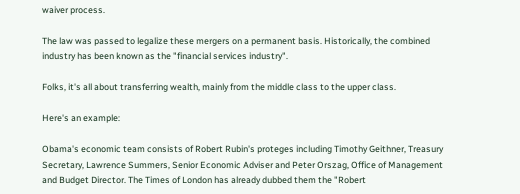waiver process.

The law was passed to legalize these mergers on a permanent basis. Historically, the combined industry has been known as the "financial services industry".

Folks, it's all about transferring wealth, mainly from the middle class to the upper class.

Here's an example:

Obama's economic team consists of Robert Rubin's proteges including Timothy Geithner, Treasury Secretary, Lawrence Summers, Senior Economic Adviser and Peter Orszag, Office of Management and Budget Director. The Times of London has already dubbed them the "Robert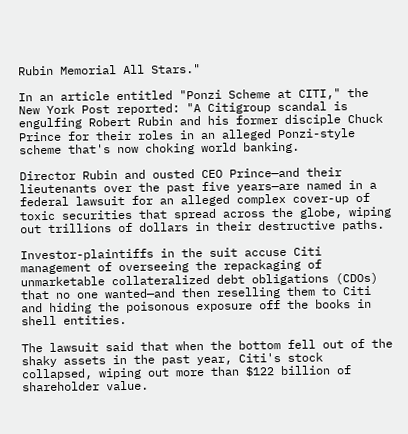Rubin Memorial All Stars."

In an article entitled "Ponzi Scheme at CITI," the New York Post reported: "A Citigroup scandal is engulfing Robert Rubin and his former disciple Chuck Prince for their roles in an alleged Ponzi-style scheme that's now choking world banking.

Director Rubin and ousted CEO Prince—and their lieutenants over the past five years—are named in a federal lawsuit for an alleged complex cover-up of toxic securities that spread across the globe, wiping out trillions of dollars in their destructive paths.

Investor-plaintiffs in the suit accuse Citi management of overseeing the repackaging of unmarketable collateralized debt obligations (CDOs) that no one wanted—and then reselling them to Citi and hiding the poisonous exposure off the books in shell entities.

The lawsuit said that when the bottom fell out of the shaky assets in the past year, Citi's stock collapsed, wiping out more than $122 billion of shareholder value.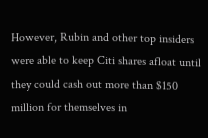However, Rubin and other top insiders were able to keep Citi shares afloat until they could cash out more than $150 million for themselves in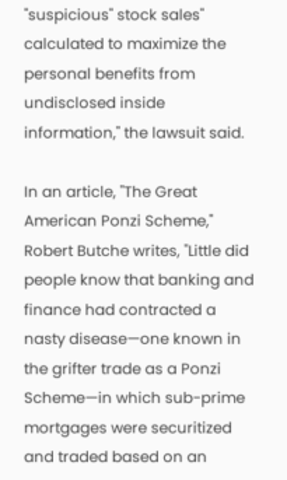"suspicious" stock sales" calculated to maximize the personal benefits from undisclosed inside information," the lawsuit said.

In an article, "The Great American Ponzi Scheme," Robert Butche writes, "Little did people know that banking and finance had contracted a nasty disease—one known in the grifter trade as a Ponzi Scheme—in which sub-prime mortgages were securitized and traded based on an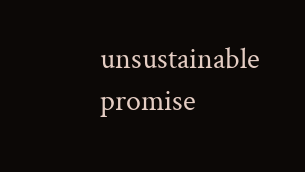unsustainable promise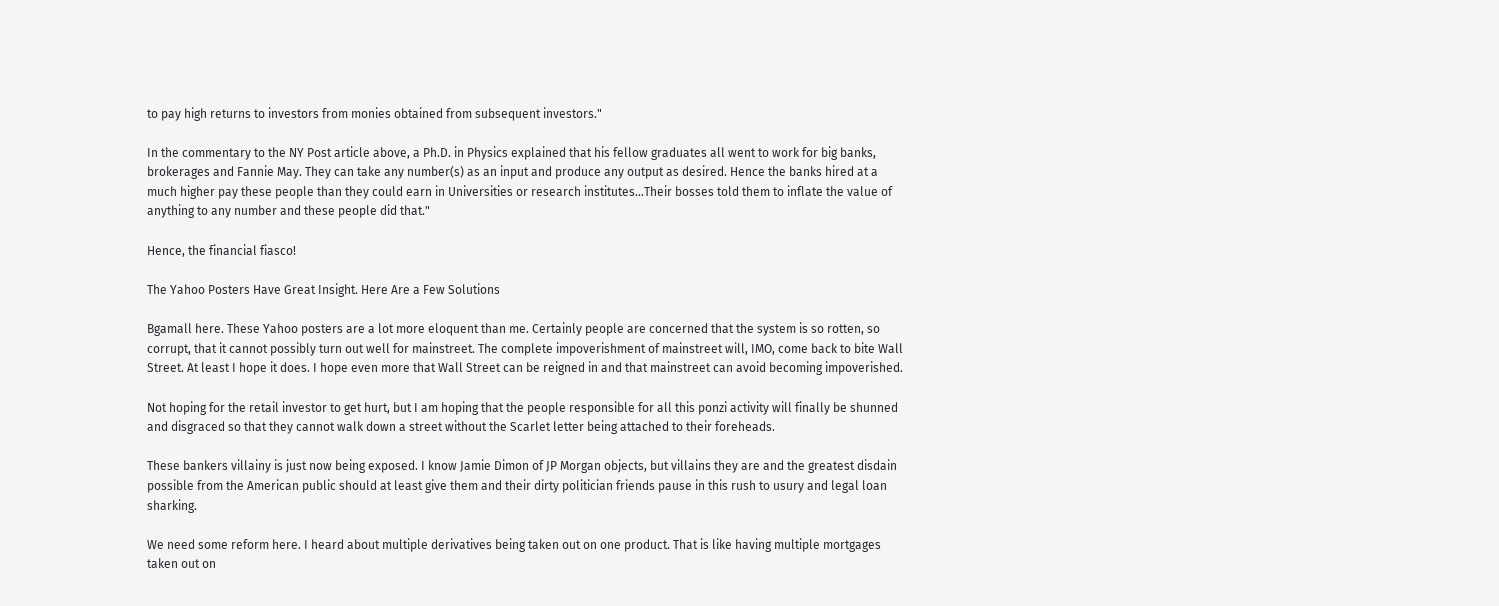to pay high returns to investors from monies obtained from subsequent investors."

In the commentary to the NY Post article above, a Ph.D. in Physics explained that his fellow graduates all went to work for big banks, brokerages and Fannie May. They can take any number(s) as an input and produce any output as desired. Hence the banks hired at a much higher pay these people than they could earn in Universities or research institutes...Their bosses told them to inflate the value of anything to any number and these people did that."

Hence, the financial fiasco!

The Yahoo Posters Have Great Insight. Here Are a Few Solutions

Bgamall here. These Yahoo posters are a lot more eloquent than me. Certainly people are concerned that the system is so rotten, so corrupt, that it cannot possibly turn out well for mainstreet. The complete impoverishment of mainstreet will, IMO, come back to bite Wall Street. At least I hope it does. I hope even more that Wall Street can be reigned in and that mainstreet can avoid becoming impoverished.

Not hoping for the retail investor to get hurt, but I am hoping that the people responsible for all this ponzi activity will finally be shunned and disgraced so that they cannot walk down a street without the Scarlet letter being attached to their foreheads.

These bankers villainy is just now being exposed. I know Jamie Dimon of JP Morgan objects, but villains they are and the greatest disdain possible from the American public should at least give them and their dirty politician friends pause in this rush to usury and legal loan sharking.

We need some reform here. I heard about multiple derivatives being taken out on one product. That is like having multiple mortgages taken out on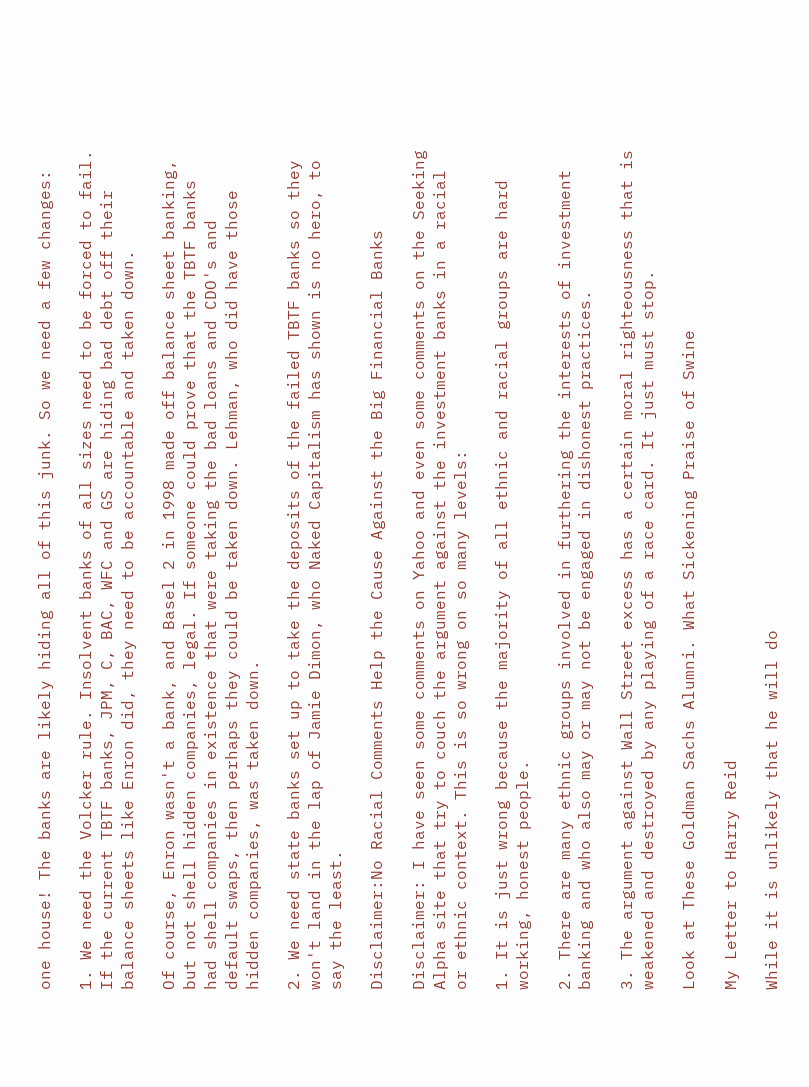one house! The banks are likely hiding all of this junk. So we need a few changes:

1. We need the Volcker rule. Insolvent banks of all sizes need to be forced to fail. If the current TBTF banks, JPM, C, BAC, WFC and GS are hiding bad debt off their balance sheets like Enron did, they need to be accountable and taken down.

Of course, Enron wasn't a bank, and Basel 2 in 1998 made off balance sheet banking, but not shell hidden companies, legal. If someone could prove that the TBTF banks had shell companies in existence that were taking the bad loans and CDO's and default swaps, then perhaps they could be taken down. Lehman, who did have those hidden companies, was taken down.

2. We need state banks set up to take the deposits of the failed TBTF banks so they won't land in the lap of Jamie Dimon, who Naked Capitalism has shown is no hero, to say the least.

Disclaimer:No Racial Comments Help the Cause Against the Big Financial Banks

Disclaimer: I have seen some comments on Yahoo and even some comments on the Seeking Alpha site that try to couch the argument against the investment banks in a racial or ethnic context. This is so wrong on so many levels:

1. It is just wrong because the majority of all ethnic and racial groups are hard working, honest people.

2. There are many ethnic groups involved in furthering the interests of investment banking and who also may or may not be engaged in dishonest practices.

3. The argument against Wall Street excess has a certain moral righteousness that is weakened and destroyed by any playing of a race card. It just must stop.

Look at These Goldman Sachs Alumni. What Sickening Praise of Swine

My Letter to Harry Reid

While it is unlikely that he will do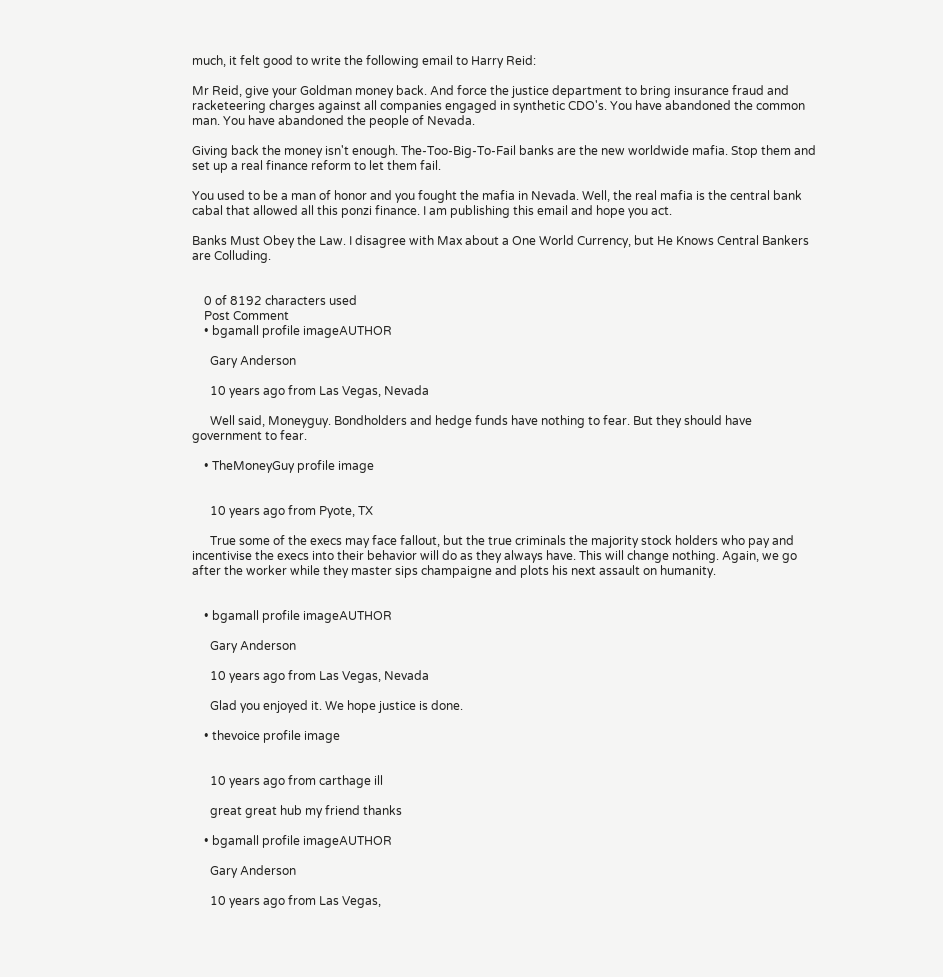much, it felt good to write the following email to Harry Reid:

Mr Reid, give your Goldman money back. And force the justice department to bring insurance fraud and racketeering charges against all companies engaged in synthetic CDO's. You have abandoned the common man. You have abandoned the people of Nevada.

Giving back the money isn't enough. The-Too-Big-To-Fail banks are the new worldwide mafia. Stop them and set up a real finance reform to let them fail.

You used to be a man of honor and you fought the mafia in Nevada. Well, the real mafia is the central bank cabal that allowed all this ponzi finance. I am publishing this email and hope you act.

Banks Must Obey the Law. I disagree with Max about a One World Currency, but He Knows Central Bankers are Colluding.


    0 of 8192 characters used
    Post Comment
    • bgamall profile imageAUTHOR

      Gary Anderson

      10 years ago from Las Vegas, Nevada

      Well said, Moneyguy. Bondholders and hedge funds have nothing to fear. But they should have government to fear.

    • TheMoneyGuy profile image


      10 years ago from Pyote, TX

      True some of the execs may face fallout, but the true criminals the majority stock holders who pay and incentivise the execs into their behavior will do as they always have. This will change nothing. Again, we go after the worker while they master sips champaigne and plots his next assault on humanity.


    • bgamall profile imageAUTHOR

      Gary Anderson

      10 years ago from Las Vegas, Nevada

      Glad you enjoyed it. We hope justice is done.

    • thevoice profile image


      10 years ago from carthage ill

      great great hub my friend thanks

    • bgamall profile imageAUTHOR

      Gary Anderson

      10 years ago from Las Vegas,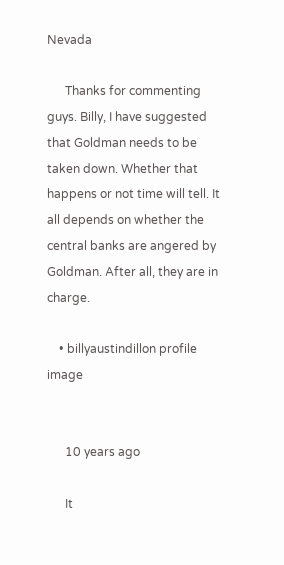Nevada

      Thanks for commenting guys. Billy, I have suggested that Goldman needs to be taken down. Whether that happens or not time will tell. It all depends on whether the central banks are angered by Goldman. After all, they are in charge.

    • billyaustindillon profile image


      10 years ago

      It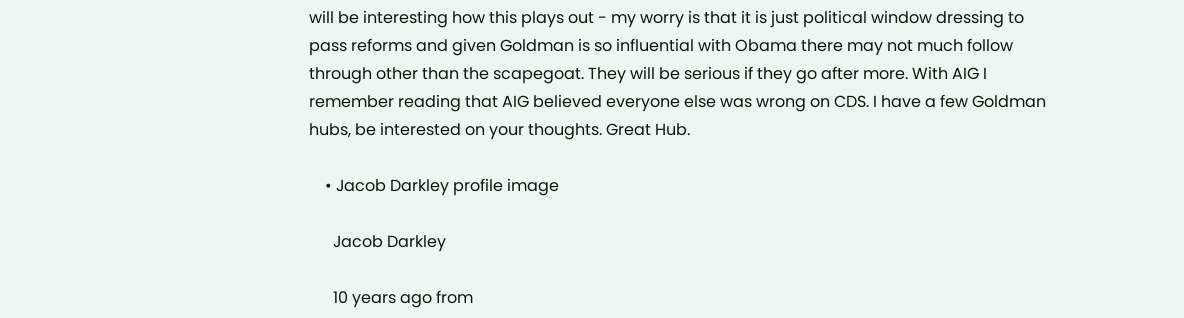will be interesting how this plays out - my worry is that it is just political window dressing to pass reforms and given Goldman is so influential with Obama there may not much follow through other than the scapegoat. They will be serious if they go after more. With AIG I remember reading that AIG believed everyone else was wrong on CDS. I have a few Goldman hubs, be interested on your thoughts. Great Hub.

    • Jacob Darkley profile image

      Jacob Darkley

      10 years ago from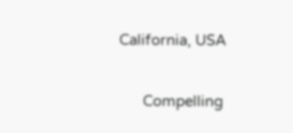California, USA

      Compelling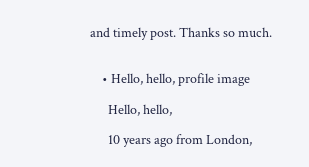and timely post. Thanks so much.


    • Hello, hello, profile image

      Hello, hello,

      10 years ago from London,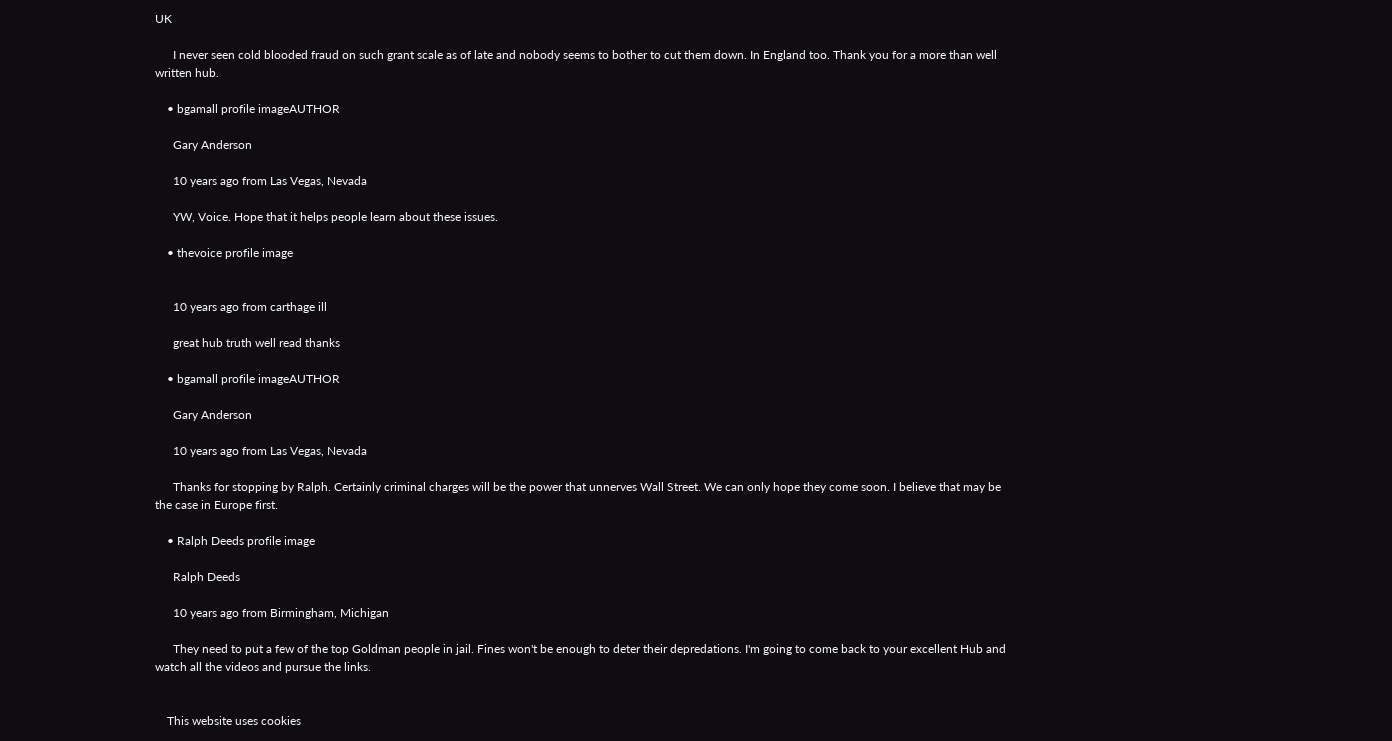UK

      I never seen cold blooded fraud on such grant scale as of late and nobody seems to bother to cut them down. In England too. Thank you for a more than well written hub.

    • bgamall profile imageAUTHOR

      Gary Anderson

      10 years ago from Las Vegas, Nevada

      YW, Voice. Hope that it helps people learn about these issues.

    • thevoice profile image


      10 years ago from carthage ill

      great hub truth well read thanks

    • bgamall profile imageAUTHOR

      Gary Anderson

      10 years ago from Las Vegas, Nevada

      Thanks for stopping by Ralph. Certainly criminal charges will be the power that unnerves Wall Street. We can only hope they come soon. I believe that may be the case in Europe first.

    • Ralph Deeds profile image

      Ralph Deeds

      10 years ago from Birmingham, Michigan

      They need to put a few of the top Goldman people in jail. Fines won't be enough to deter their depredations. I'm going to come back to your excellent Hub and watch all the videos and pursue the links.


    This website uses cookies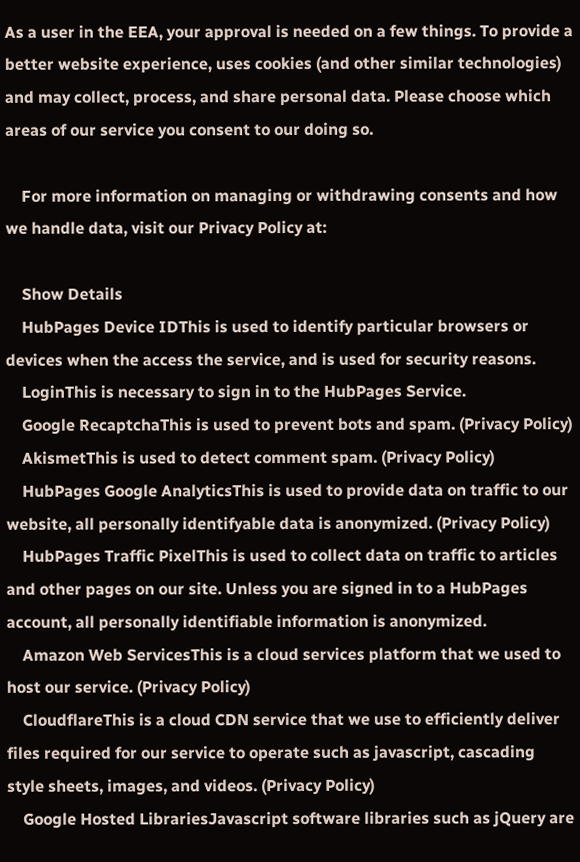As a user in the EEA, your approval is needed on a few things. To provide a better website experience, uses cookies (and other similar technologies) and may collect, process, and share personal data. Please choose which areas of our service you consent to our doing so.

    For more information on managing or withdrawing consents and how we handle data, visit our Privacy Policy at:

    Show Details
    HubPages Device IDThis is used to identify particular browsers or devices when the access the service, and is used for security reasons.
    LoginThis is necessary to sign in to the HubPages Service.
    Google RecaptchaThis is used to prevent bots and spam. (Privacy Policy)
    AkismetThis is used to detect comment spam. (Privacy Policy)
    HubPages Google AnalyticsThis is used to provide data on traffic to our website, all personally identifyable data is anonymized. (Privacy Policy)
    HubPages Traffic PixelThis is used to collect data on traffic to articles and other pages on our site. Unless you are signed in to a HubPages account, all personally identifiable information is anonymized.
    Amazon Web ServicesThis is a cloud services platform that we used to host our service. (Privacy Policy)
    CloudflareThis is a cloud CDN service that we use to efficiently deliver files required for our service to operate such as javascript, cascading style sheets, images, and videos. (Privacy Policy)
    Google Hosted LibrariesJavascript software libraries such as jQuery are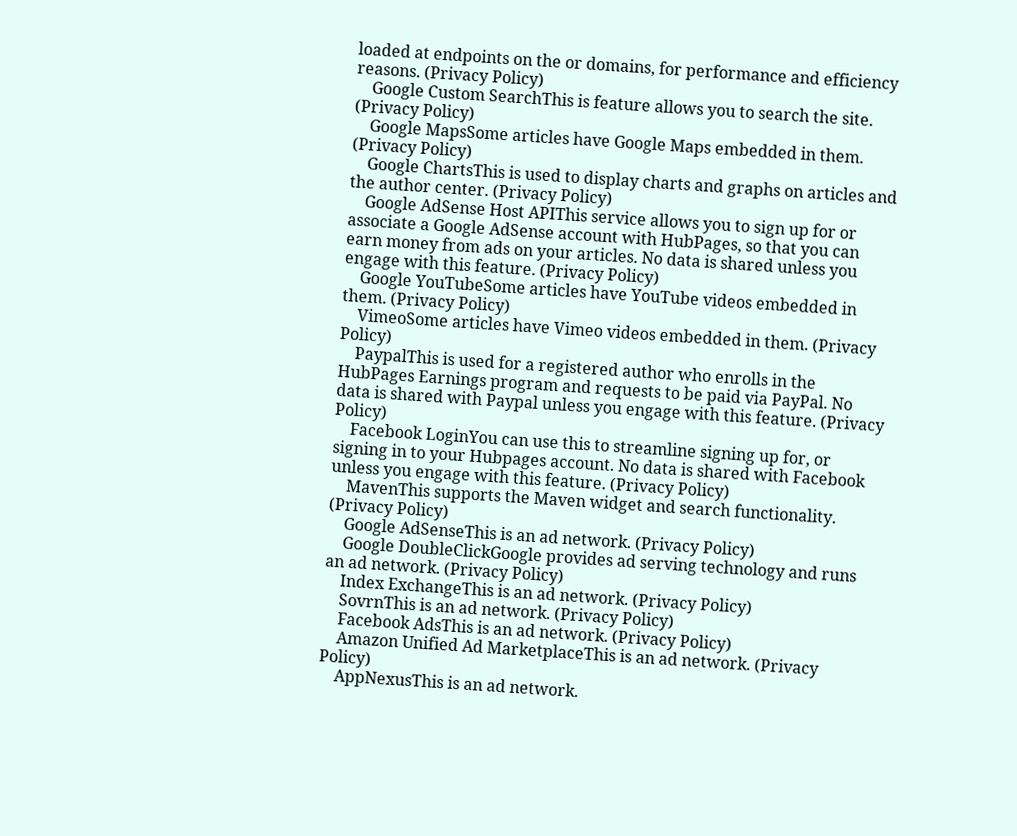loaded at endpoints on the or domains, for performance and efficiency reasons. (Privacy Policy)
    Google Custom SearchThis is feature allows you to search the site. (Privacy Policy)
    Google MapsSome articles have Google Maps embedded in them. (Privacy Policy)
    Google ChartsThis is used to display charts and graphs on articles and the author center. (Privacy Policy)
    Google AdSense Host APIThis service allows you to sign up for or associate a Google AdSense account with HubPages, so that you can earn money from ads on your articles. No data is shared unless you engage with this feature. (Privacy Policy)
    Google YouTubeSome articles have YouTube videos embedded in them. (Privacy Policy)
    VimeoSome articles have Vimeo videos embedded in them. (Privacy Policy)
    PaypalThis is used for a registered author who enrolls in the HubPages Earnings program and requests to be paid via PayPal. No data is shared with Paypal unless you engage with this feature. (Privacy Policy)
    Facebook LoginYou can use this to streamline signing up for, or signing in to your Hubpages account. No data is shared with Facebook unless you engage with this feature. (Privacy Policy)
    MavenThis supports the Maven widget and search functionality. (Privacy Policy)
    Google AdSenseThis is an ad network. (Privacy Policy)
    Google DoubleClickGoogle provides ad serving technology and runs an ad network. (Privacy Policy)
    Index ExchangeThis is an ad network. (Privacy Policy)
    SovrnThis is an ad network. (Privacy Policy)
    Facebook AdsThis is an ad network. (Privacy Policy)
    Amazon Unified Ad MarketplaceThis is an ad network. (Privacy Policy)
    AppNexusThis is an ad network.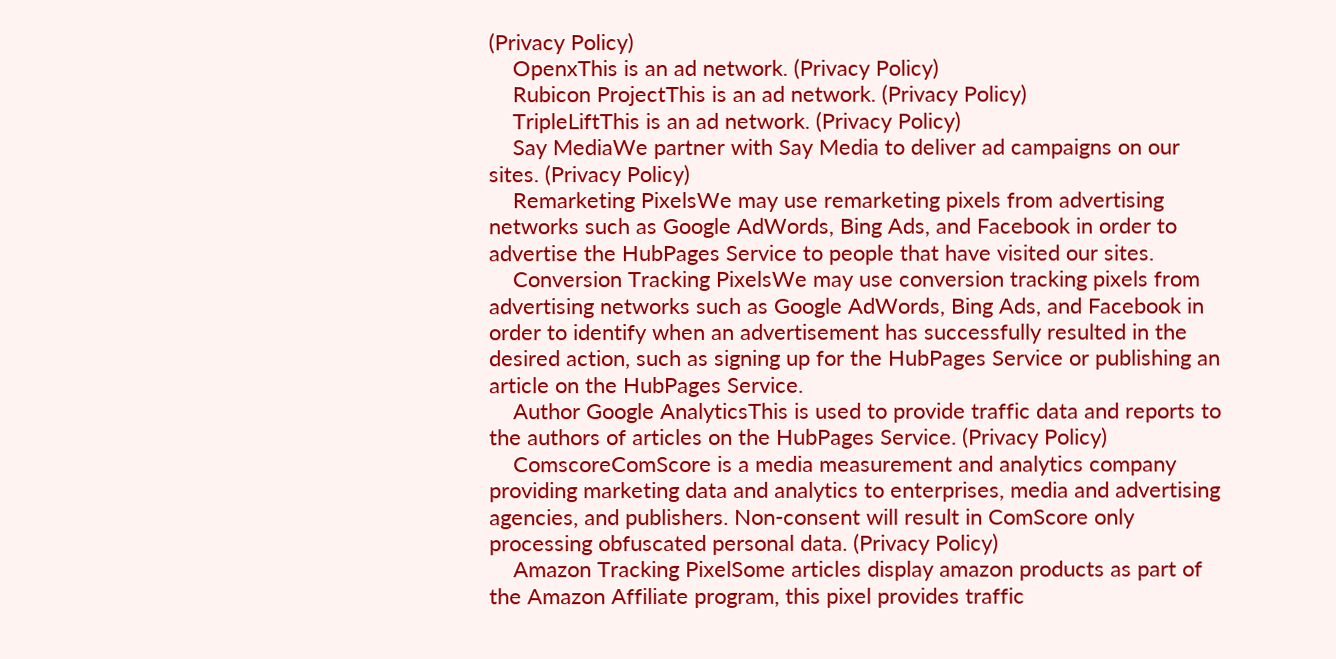(Privacy Policy)
    OpenxThis is an ad network. (Privacy Policy)
    Rubicon ProjectThis is an ad network. (Privacy Policy)
    TripleLiftThis is an ad network. (Privacy Policy)
    Say MediaWe partner with Say Media to deliver ad campaigns on our sites. (Privacy Policy)
    Remarketing PixelsWe may use remarketing pixels from advertising networks such as Google AdWords, Bing Ads, and Facebook in order to advertise the HubPages Service to people that have visited our sites.
    Conversion Tracking PixelsWe may use conversion tracking pixels from advertising networks such as Google AdWords, Bing Ads, and Facebook in order to identify when an advertisement has successfully resulted in the desired action, such as signing up for the HubPages Service or publishing an article on the HubPages Service.
    Author Google AnalyticsThis is used to provide traffic data and reports to the authors of articles on the HubPages Service. (Privacy Policy)
    ComscoreComScore is a media measurement and analytics company providing marketing data and analytics to enterprises, media and advertising agencies, and publishers. Non-consent will result in ComScore only processing obfuscated personal data. (Privacy Policy)
    Amazon Tracking PixelSome articles display amazon products as part of the Amazon Affiliate program, this pixel provides traffic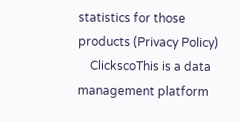statistics for those products (Privacy Policy)
    ClickscoThis is a data management platform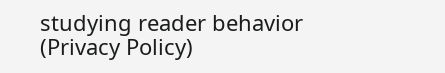studying reader behavior (Privacy Policy)